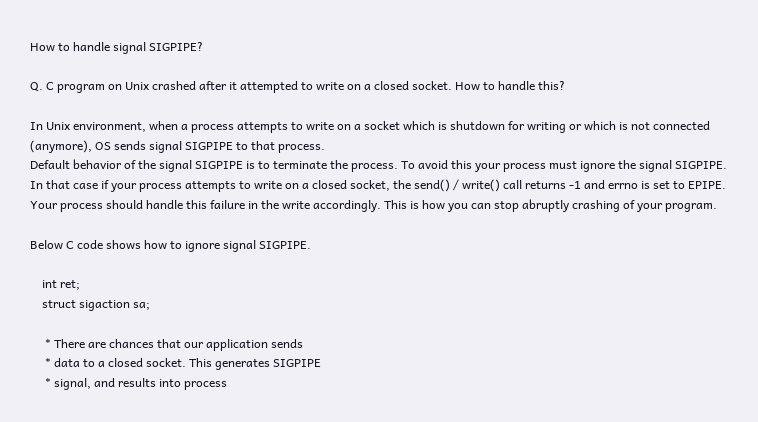How to handle signal SIGPIPE?

Q. C program on Unix crashed after it attempted to write on a closed socket. How to handle this?

In Unix environment, when a process attempts to write on a socket which is shutdown for writing or which is not connected (anymore), OS sends signal SIGPIPE to that process.
Default behavior of the signal SIGPIPE is to terminate the process. To avoid this your process must ignore the signal SIGPIPE. In that case if your process attempts to write on a closed socket, the send() / write() call returns -1 and errno is set to EPIPE. Your process should handle this failure in the write accordingly. This is how you can stop abruptly crashing of your program.

Below C code shows how to ignore signal SIGPIPE.

    int ret;
    struct sigaction sa;

     * There are chances that our application sends
     * data to a closed socket. This generates SIGPIPE
     * signal, and results into process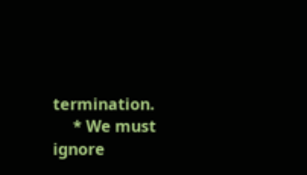termination.
     * We must ignore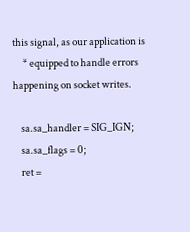this signal, as our application is
     * equipped to handle errors happening on socket writes.

    sa.sa_handler = SIG_IGN;
    sa.sa_flags = 0;
    ret =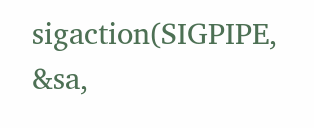sigaction(SIGPIPE, &sa,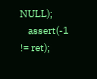NULL);
    assert(-1 != ret);